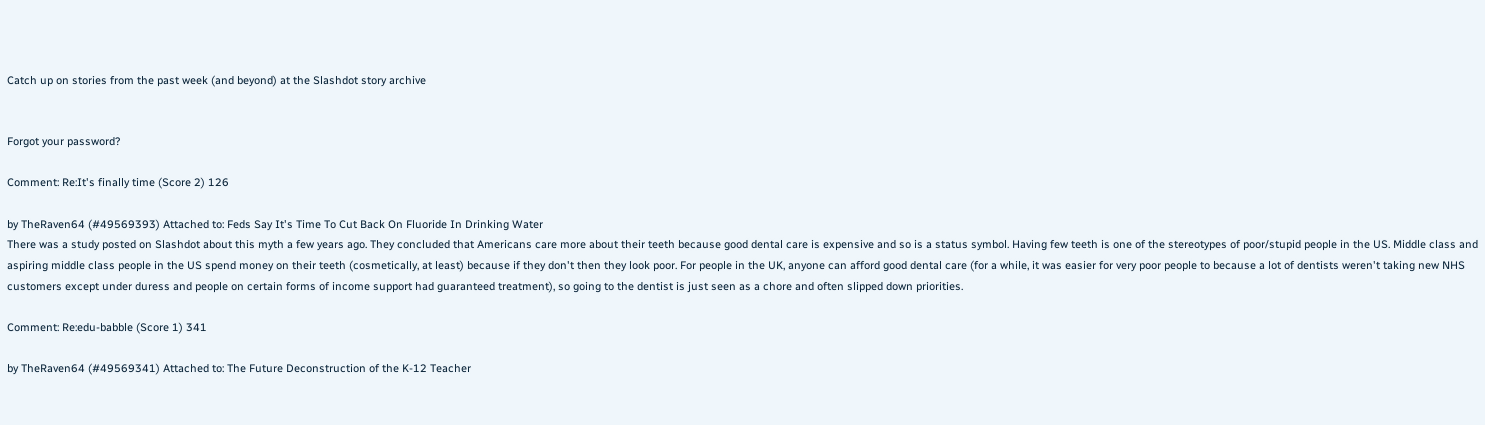Catch up on stories from the past week (and beyond) at the Slashdot story archive


Forgot your password?

Comment: Re:It's finally time (Score 2) 126

by TheRaven64 (#49569393) Attached to: Feds Say It's Time To Cut Back On Fluoride In Drinking Water
There was a study posted on Slashdot about this myth a few years ago. They concluded that Americans care more about their teeth because good dental care is expensive and so is a status symbol. Having few teeth is one of the stereotypes of poor/stupid people in the US. Middle class and aspiring middle class people in the US spend money on their teeth (cosmetically, at least) because if they don't then they look poor. For people in the UK, anyone can afford good dental care (for a while, it was easier for very poor people to because a lot of dentists weren't taking new NHS customers except under duress and people on certain forms of income support had guaranteed treatment), so going to the dentist is just seen as a chore and often slipped down priorities.

Comment: Re:edu-babble (Score 1) 341

by TheRaven64 (#49569341) Attached to: The Future Deconstruction of the K-12 Teacher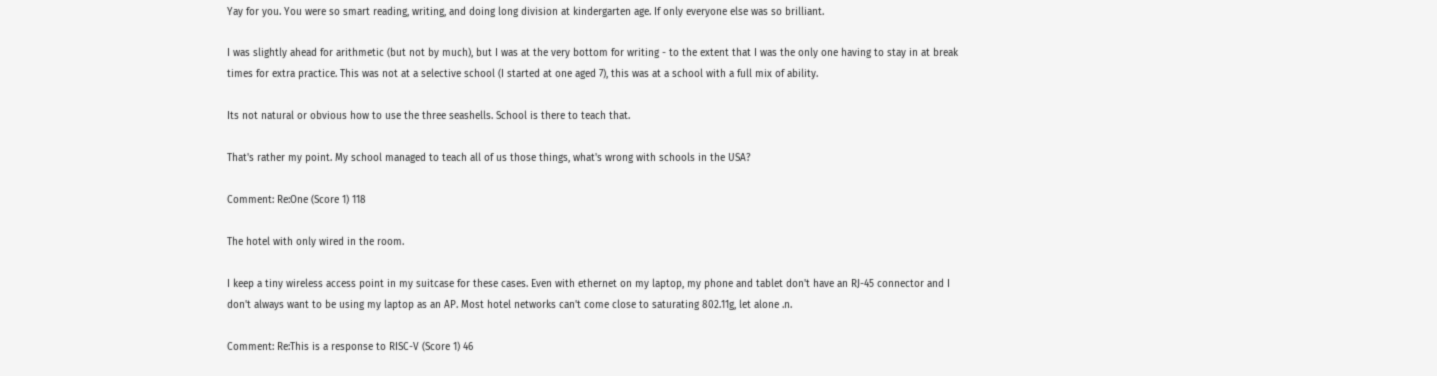Yay for you. You were so smart reading, writing, and doing long division at kindergarten age. If only everyone else was so brilliant.

I was slightly ahead for arithmetic (but not by much), but I was at the very bottom for writing - to the extent that I was the only one having to stay in at break times for extra practice. This was not at a selective school (I started at one aged 7), this was at a school with a full mix of ability.

Its not natural or obvious how to use the three seashells. School is there to teach that.

That's rather my point. My school managed to teach all of us those things, what's wrong with schools in the USA?

Comment: Re:One (Score 1) 118

The hotel with only wired in the room.

I keep a tiny wireless access point in my suitcase for these cases. Even with ethernet on my laptop, my phone and tablet don't have an RJ-45 connector and I don't always want to be using my laptop as an AP. Most hotel networks can't come close to saturating 802.11g, let alone .n.

Comment: Re:This is a response to RISC-V (Score 1) 46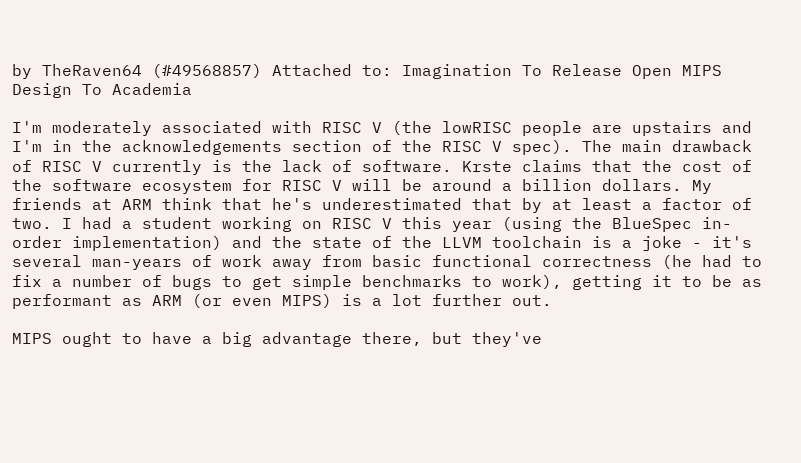by TheRaven64 (#49568857) Attached to: Imagination To Release Open MIPS Design To Academia

I'm moderately associated with RISC V (the lowRISC people are upstairs and I'm in the acknowledgements section of the RISC V spec). The main drawback of RISC V currently is the lack of software. Krste claims that the cost of the software ecosystem for RISC V will be around a billion dollars. My friends at ARM think that he's underestimated that by at least a factor of two. I had a student working on RISC V this year (using the BlueSpec in-order implementation) and the state of the LLVM toolchain is a joke - it's several man-years of work away from basic functional correctness (he had to fix a number of bugs to get simple benchmarks to work), getting it to be as performant as ARM (or even MIPS) is a lot further out.

MIPS ought to have a big advantage there, but they've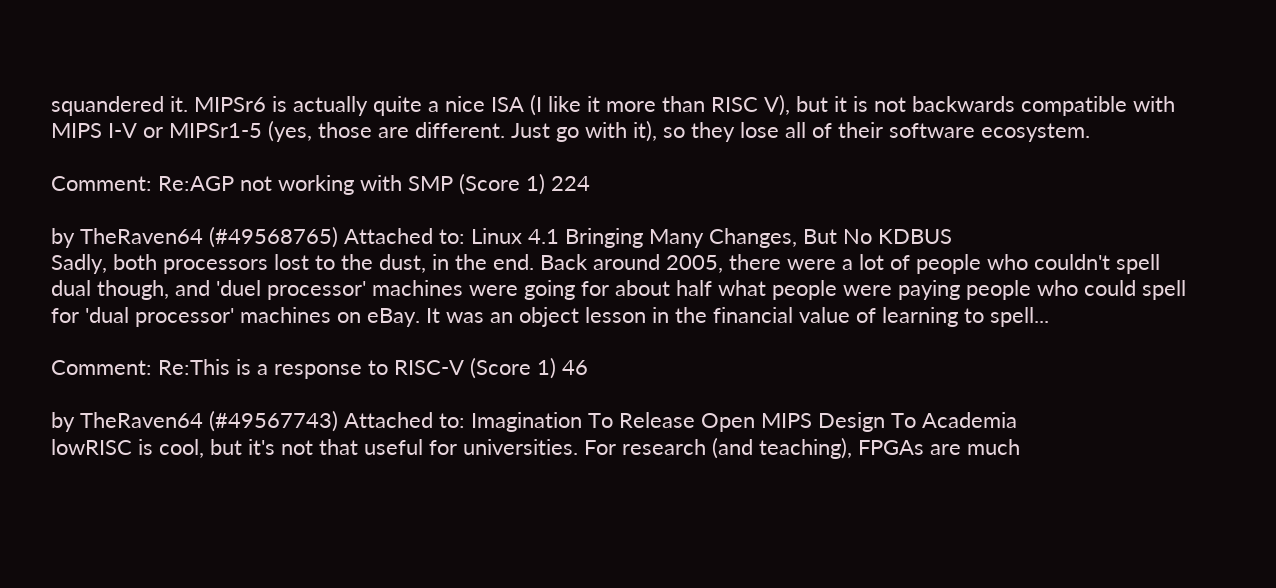squandered it. MIPSr6 is actually quite a nice ISA (I like it more than RISC V), but it is not backwards compatible with MIPS I-V or MIPSr1-5 (yes, those are different. Just go with it), so they lose all of their software ecosystem.

Comment: Re:AGP not working with SMP (Score 1) 224

by TheRaven64 (#49568765) Attached to: Linux 4.1 Bringing Many Changes, But No KDBUS
Sadly, both processors lost to the dust, in the end. Back around 2005, there were a lot of people who couldn't spell dual though, and 'duel processor' machines were going for about half what people were paying people who could spell for 'dual processor' machines on eBay. It was an object lesson in the financial value of learning to spell...

Comment: Re:This is a response to RISC-V (Score 1) 46

by TheRaven64 (#49567743) Attached to: Imagination To Release Open MIPS Design To Academia
lowRISC is cool, but it's not that useful for universities. For research (and teaching), FPGAs are much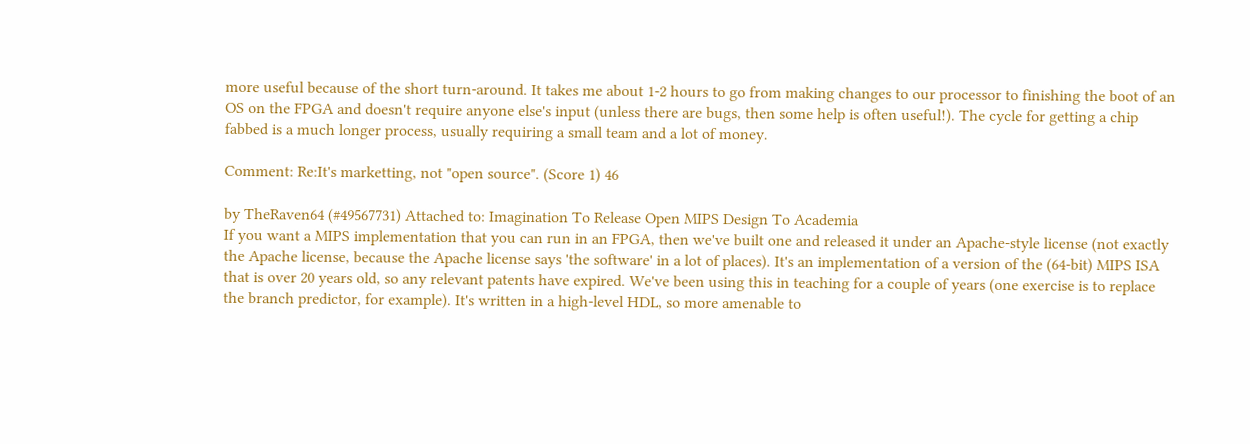more useful because of the short turn-around. It takes me about 1-2 hours to go from making changes to our processor to finishing the boot of an OS on the FPGA and doesn't require anyone else's input (unless there are bugs, then some help is often useful!). The cycle for getting a chip fabbed is a much longer process, usually requiring a small team and a lot of money.

Comment: Re:It's marketting, not "open source". (Score 1) 46

by TheRaven64 (#49567731) Attached to: Imagination To Release Open MIPS Design To Academia
If you want a MIPS implementation that you can run in an FPGA, then we've built one and released it under an Apache-style license (not exactly the Apache license, because the Apache license says 'the software' in a lot of places). It's an implementation of a version of the (64-bit) MIPS ISA that is over 20 years old, so any relevant patents have expired. We've been using this in teaching for a couple of years (one exercise is to replace the branch predictor, for example). It's written in a high-level HDL, so more amenable to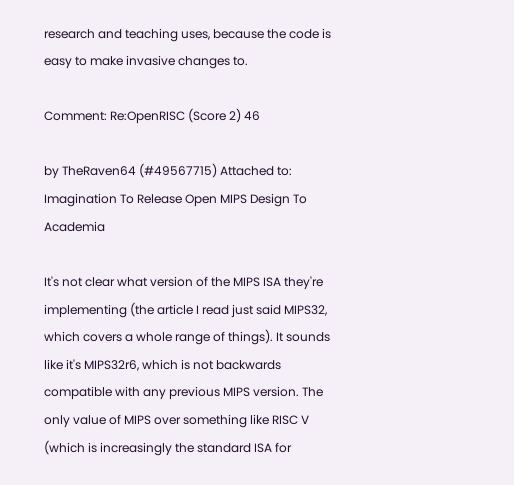research and teaching uses, because the code is easy to make invasive changes to.

Comment: Re:OpenRISC (Score 2) 46

by TheRaven64 (#49567715) Attached to: Imagination To Release Open MIPS Design To Academia

It's not clear what version of the MIPS ISA they're implementing (the article I read just said MIPS32, which covers a whole range of things). It sounds like it's MIPS32r6, which is not backwards compatible with any previous MIPS version. The only value of MIPS over something like RISC V (which is increasingly the standard ISA for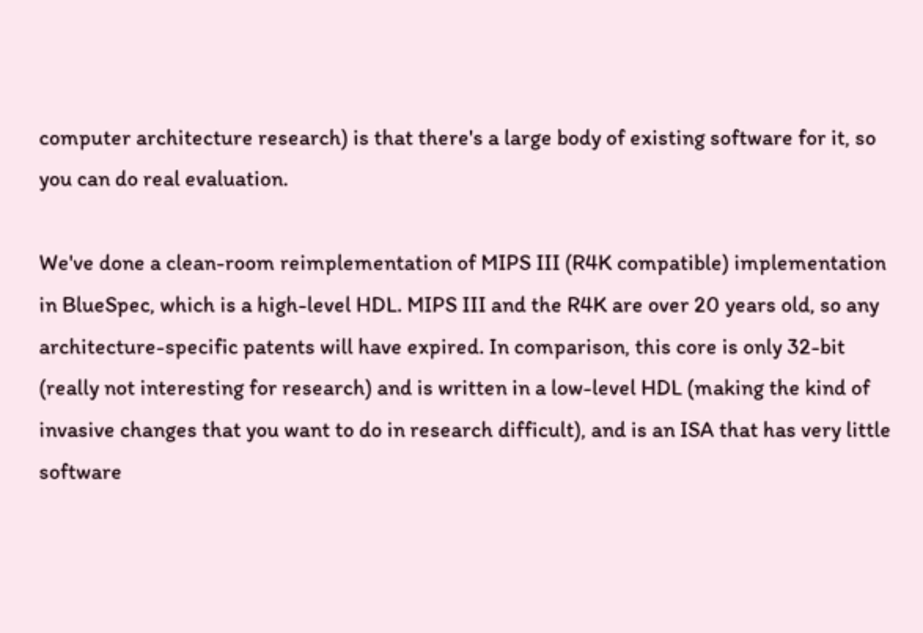computer architecture research) is that there's a large body of existing software for it, so you can do real evaluation.

We've done a clean-room reimplementation of MIPS III (R4K compatible) implementation in BlueSpec, which is a high-level HDL. MIPS III and the R4K are over 20 years old, so any architecture-specific patents will have expired. In comparison, this core is only 32-bit (really not interesting for research) and is written in a low-level HDL (making the kind of invasive changes that you want to do in research difficult), and is an ISA that has very little software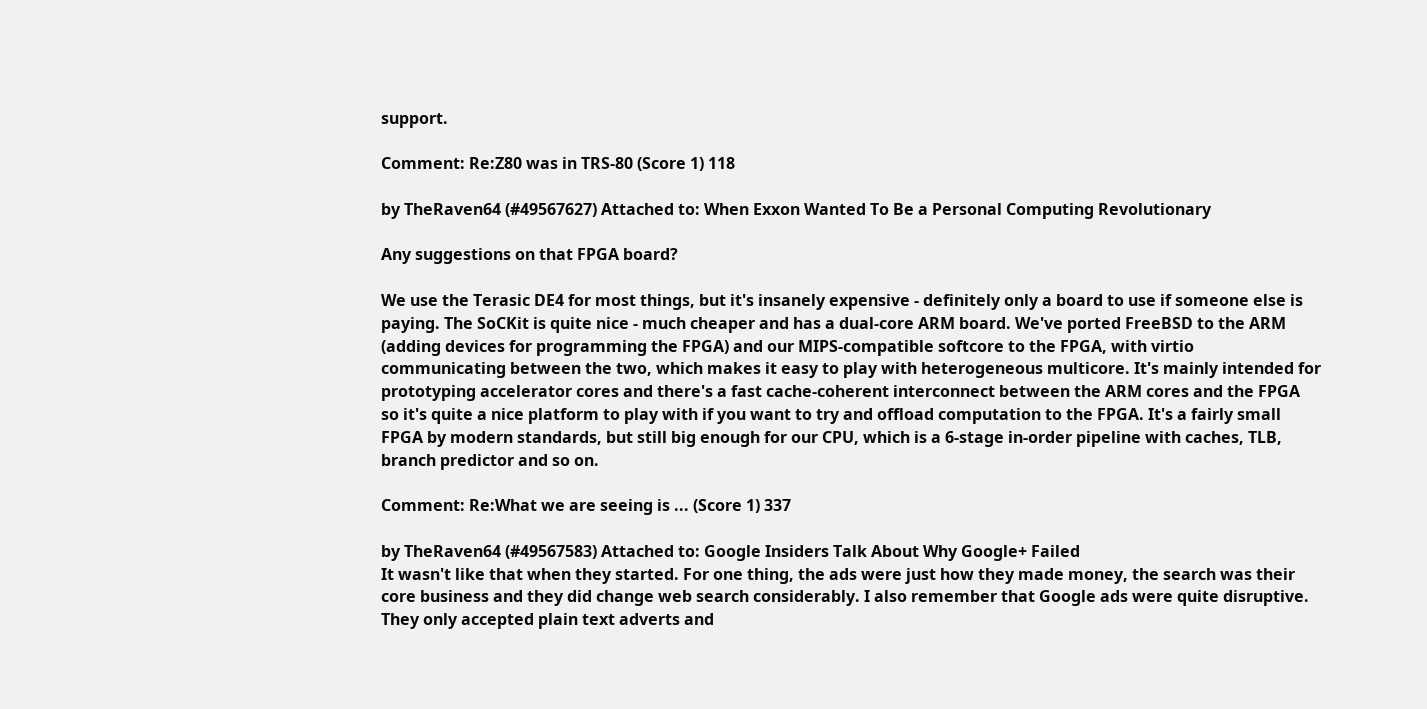support.

Comment: Re:Z80 was in TRS-80 (Score 1) 118

by TheRaven64 (#49567627) Attached to: When Exxon Wanted To Be a Personal Computing Revolutionary

Any suggestions on that FPGA board?

We use the Terasic DE4 for most things, but it's insanely expensive - definitely only a board to use if someone else is paying. The SoCKit is quite nice - much cheaper and has a dual-core ARM board. We've ported FreeBSD to the ARM (adding devices for programming the FPGA) and our MIPS-compatible softcore to the FPGA, with virtio communicating between the two, which makes it easy to play with heterogeneous multicore. It's mainly intended for prototyping accelerator cores and there's a fast cache-coherent interconnect between the ARM cores and the FPGA so it's quite a nice platform to play with if you want to try and offload computation to the FPGA. It's a fairly small FPGA by modern standards, but still big enough for our CPU, which is a 6-stage in-order pipeline with caches, TLB, branch predictor and so on.

Comment: Re:What we are seeing is ... (Score 1) 337

by TheRaven64 (#49567583) Attached to: Google Insiders Talk About Why Google+ Failed
It wasn't like that when they started. For one thing, the ads were just how they made money, the search was their core business and they did change web search considerably. I also remember that Google ads were quite disruptive. They only accepted plain text adverts and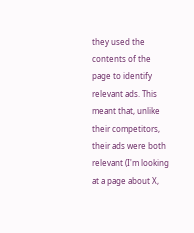they used the contents of the page to identify relevant ads. This meant that, unlike their competitors, their ads were both relevant (I'm looking at a page about X,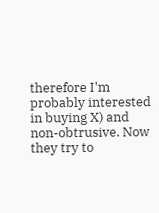therefore I'm probably interested in buying X) and non-obtrusive. Now they try to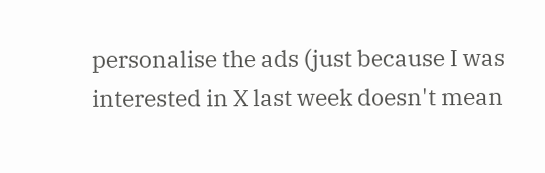personalise the ads (just because I was interested in X last week doesn't mean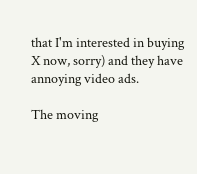that I'm interested in buying X now, sorry) and they have annoying video ads.

The moving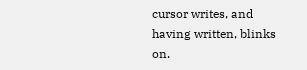cursor writes, and having written, blinks on.